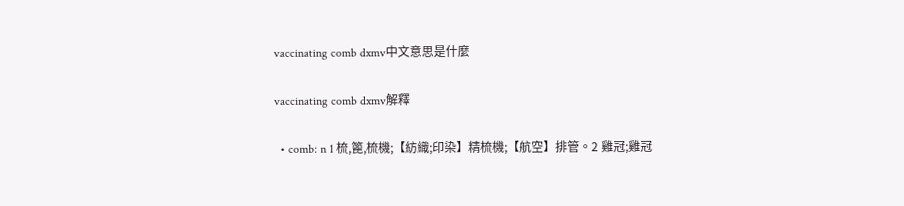vaccinating comb dxmv中文意思是什麼

vaccinating comb dxmv解釋

  • comb: n 1 梳,篦,梳機;【紡織;印染】精梳機;【航空】排管。2 雞冠;雞冠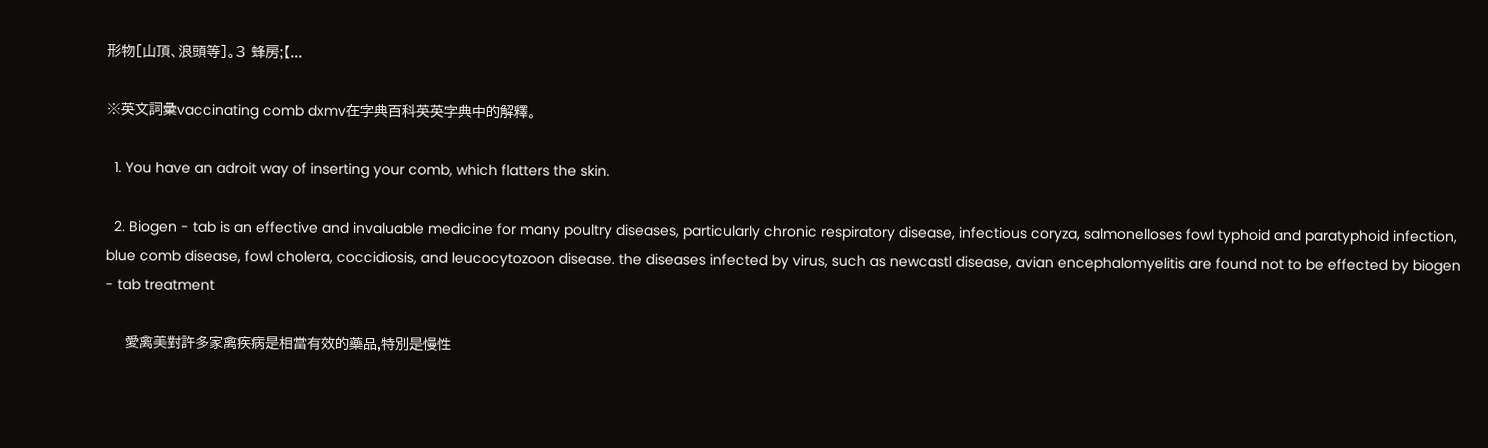形物[山頂、浪頭等]。3 蜂房;【...

※英文詞彙vaccinating comb dxmv在字典百科英英字典中的解釋。

  1. You have an adroit way of inserting your comb, which flatters the skin.

  2. Biogen - tab is an effective and invaluable medicine for many poultry diseases, particularly chronic respiratory disease, infectious coryza, salmonelloses fowl typhoid and paratyphoid infection, blue comb disease, fowl cholera, coccidiosis, and leucocytozoon disease. the diseases infected by virus, such as newcastl disease, avian encephalomyelitis are found not to be effected by biogen - tab treatment

    愛禽美對許多家禽疾病是相當有效的藥品,特別是慢性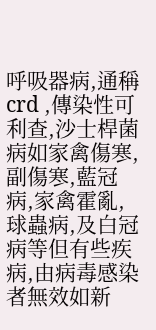呼吸器病,通稱crd ,傳染性可利查,沙士桿菌病如家禽傷寒,副傷寒,藍冠病,家禽霍亂,球蟲病,及白冠病等但有些疾病,由病毒感染者無效如新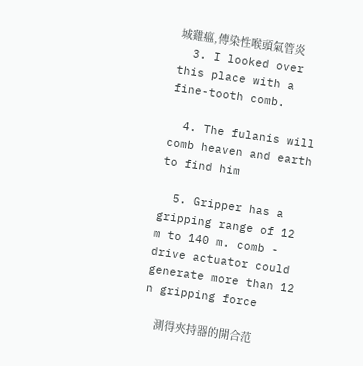城雞瘟,傳染性喉頭氣管炎
  3. I looked over this place with a fine-tooth comb.

  4. The fulanis will comb heaven and earth to find him

  5. Gripper has a gripping range of 12 m to 140 m. comb - drive actuator could generate more than 12 n gripping force

    測得夾持器的開合范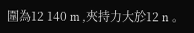圍為12 140 m ,夾持力大於12 n 。